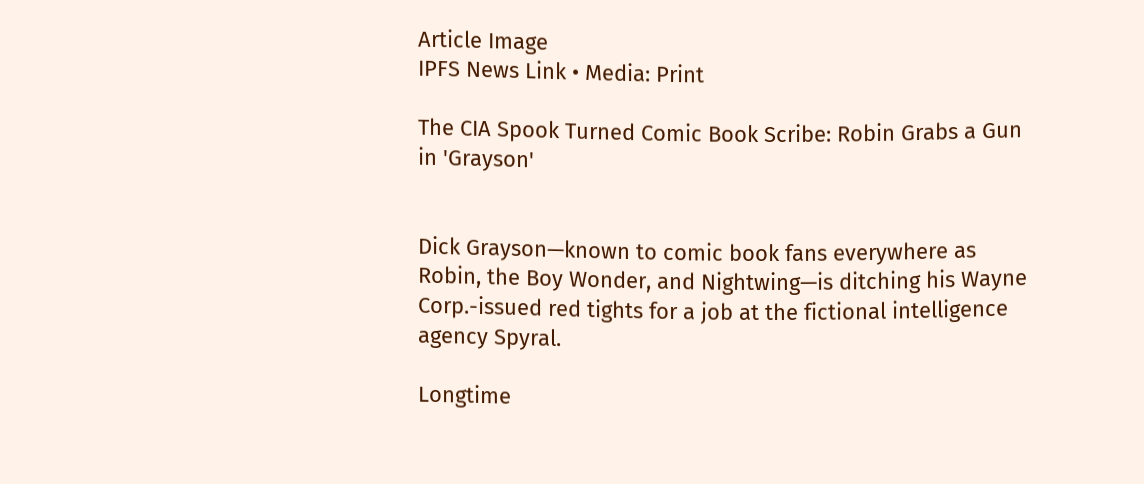Article Image
IPFS News Link • Media: Print

The CIA Spook Turned Comic Book Scribe: Robin Grabs a Gun in 'Grayson'


Dick Grayson—known to comic book fans everywhere as Robin, the Boy Wonder, and Nightwing—is ditching his Wayne Corp.-issued red tights for a job at the fictional intelligence agency Spyral.

Longtime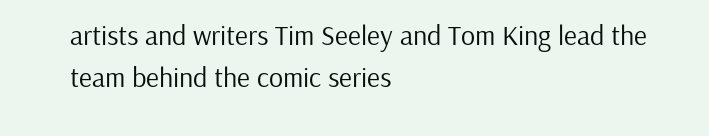artists and writers Tim Seeley and Tom King lead the team behind the comic series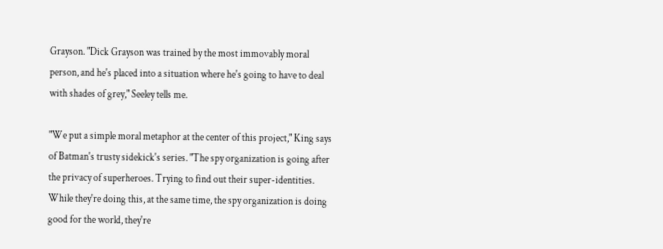Grayson. "Dick Grayson was trained by the most immovably moral person, and he's placed into a situation where he's going to have to deal with shades of grey," Seeley tells me.

"We put a simple moral metaphor at the center of this project," King says of Batman's trusty sidekick's series. "The spy organization is going after the privacy of superheroes. Trying to find out their super-identities. While they're doing this, at the same time, the spy organization is doing good for the world, they're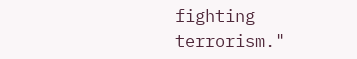fighting terrorism."